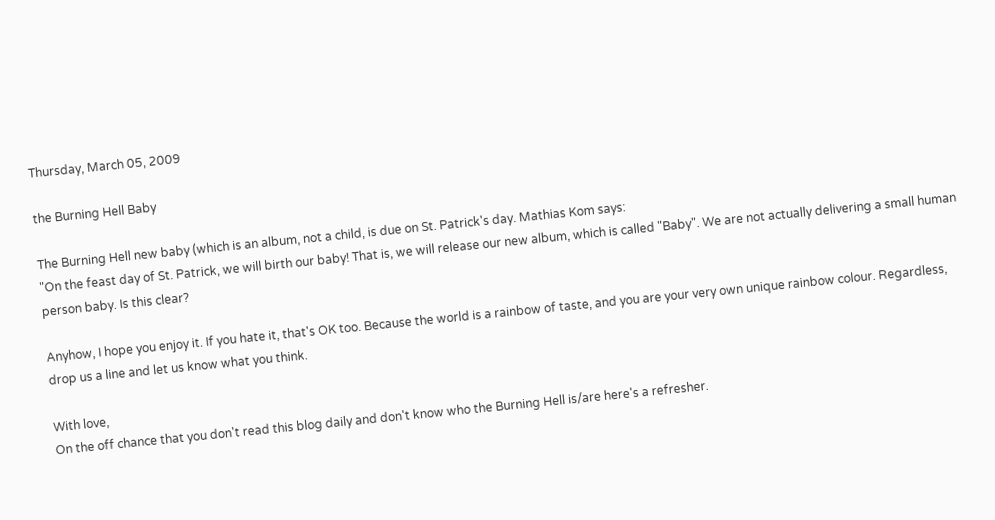Thursday, March 05, 2009

the Burning Hell Baby

The Burning Hell new baby (which is an album, not a child, is due on St. Patrick's day. Mathias Kom says:
"On the feast day of St. Patrick, we will birth our baby! That is, we will release our new album, which is called "Baby". We are not actually delivering a small human person baby. Is this clear?

Anyhow, I hope you enjoy it. If you hate it, that's OK too. Because the world is a rainbow of taste, and you are your very own unique rainbow colour. Regardless, drop us a line and let us know what you think.

With love,
On the off chance that you don't read this blog daily and don't know who the Burning Hell is/are here's a refresher.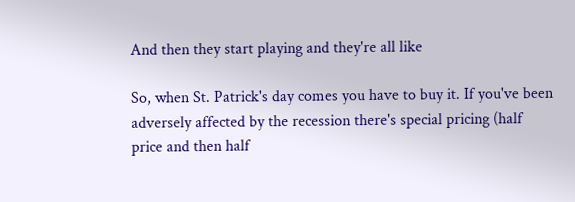And then they start playing and they're all like

So, when St. Patrick's day comes you have to buy it. If you've been adversely affected by the recession there's special pricing (half price and then half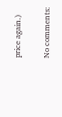price again.)

No comments: